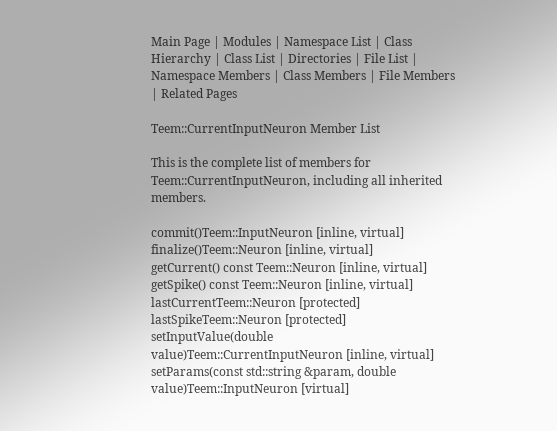Main Page | Modules | Namespace List | Class Hierarchy | Class List | Directories | File List | Namespace Members | Class Members | File Members | Related Pages

Teem::CurrentInputNeuron Member List

This is the complete list of members for Teem::CurrentInputNeuron, including all inherited members.

commit()Teem::InputNeuron [inline, virtual]
finalize()Teem::Neuron [inline, virtual]
getCurrent() const Teem::Neuron [inline, virtual]
getSpike() const Teem::Neuron [inline, virtual]
lastCurrentTeem::Neuron [protected]
lastSpikeTeem::Neuron [protected]
setInputValue(double value)Teem::CurrentInputNeuron [inline, virtual]
setParams(const std::string &param, double value)Teem::InputNeuron [virtual]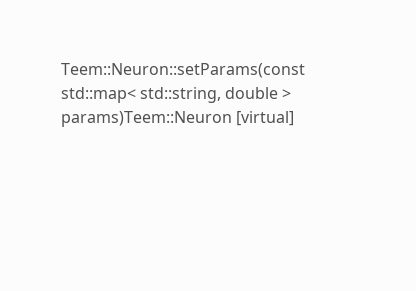Teem::Neuron::setParams(const std::map< std::string, double > params)Teem::Neuron [virtual]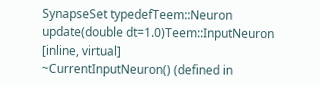SynapseSet typedefTeem::Neuron
update(double dt=1.0)Teem::InputNeuron [inline, virtual]
~CurrentInputNeuron() (defined in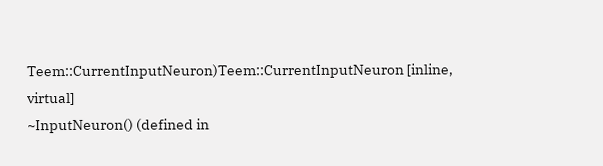Teem::CurrentInputNeuron)Teem::CurrentInputNeuron [inline, virtual]
~InputNeuron() (defined in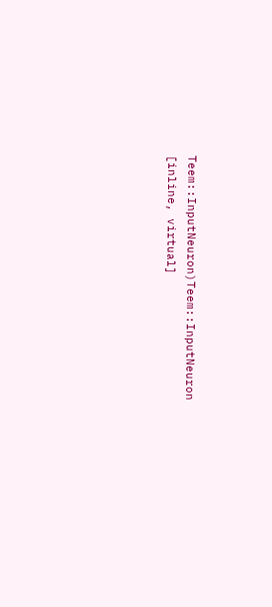Teem::InputNeuron)Teem::InputNeuron [inline, virtual]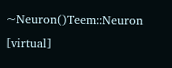~Neuron()Teem::Neuron [virtual]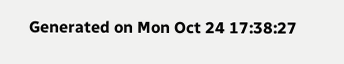Generated on Mon Oct 24 17:38:27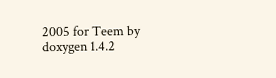2005 for Teem by  doxygen 1.4.2